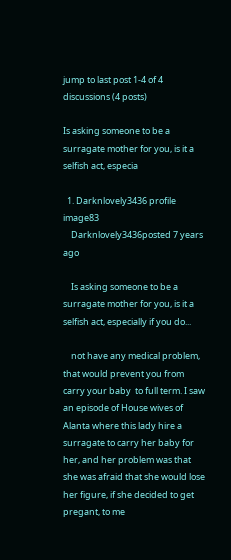jump to last post 1-4 of 4 discussions (4 posts)

Is asking someone to be a surragate mother for you, is it a selfish act, especia

  1. Darknlovely3436 profile image83
    Darknlovely3436posted 7 years ago

    Is asking someone to be a surragate mother for you, is it a selfish act, especially if you do...

    not have any medical problem, that would prevent you from carry your baby  to full term. I saw an episode of House wives of Alanta where this lady hire a surragate to carry her baby for her, and her problem was that she was afraid that she would lose her figure, if she decided to get pregant, to me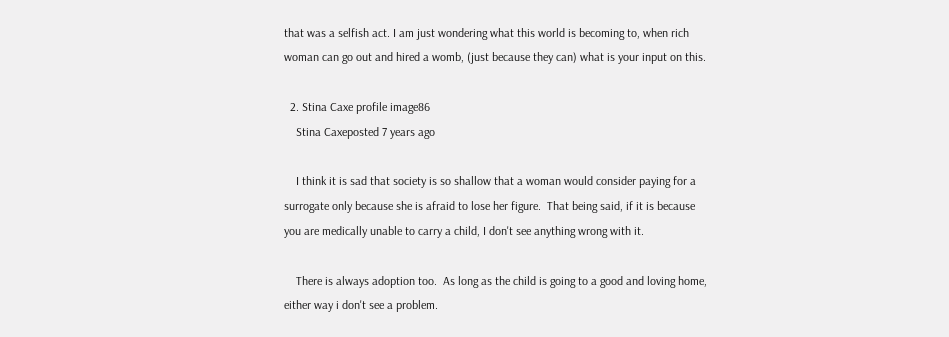that was a selfish act. I am just wondering what this world is becoming to, when rich woman can go out and hired a womb, (just because they can) what is your input on this.

  2. Stina Caxe profile image86
    Stina Caxeposted 7 years ago

    I think it is sad that society is so shallow that a woman would consider paying for a surrogate only because she is afraid to lose her figure.  That being said, if it is because you are medically unable to carry a child, I don't see anything wrong with it.

    There is always adoption too.  As long as the child is going to a good and loving home, either way i don't see a problem.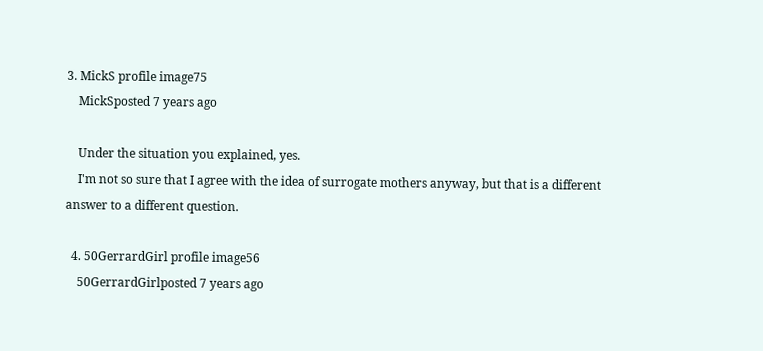3. MickS profile image75
    MickSposted 7 years ago

    Under the situation you explained, yes.
    I'm not so sure that I agree with the idea of surrogate mothers anyway, but that is a different answer to a different question.

  4. 50GerrardGirl profile image56
    50GerrardGirlposted 7 years ago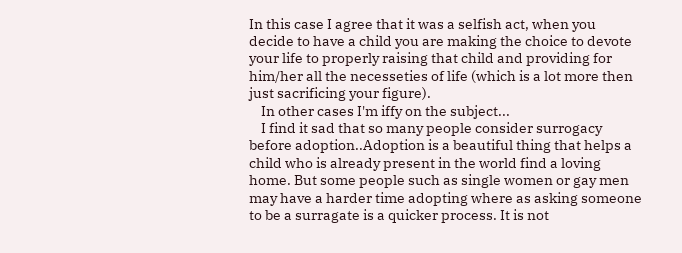In this case I agree that it was a selfish act, when you decide to have a child you are making the choice to devote your life to properly raising that child and providing for him/her all the necesseties of life (which is a lot more then just sacrificing your figure).
    In other cases I'm iffy on the subject...
    I find it sad that so many people consider surrogacy before adoption..Adoption is a beautiful thing that helps a child who is already present in the world find a loving home. But some people such as single women or gay men may have a harder time adopting where as asking someone to be a surragate is a quicker process. It is not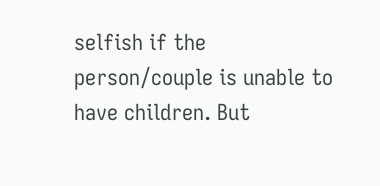selfish if the person/couple is unable to have children. But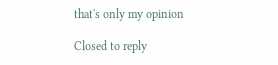that's only my opinion

Closed to reply